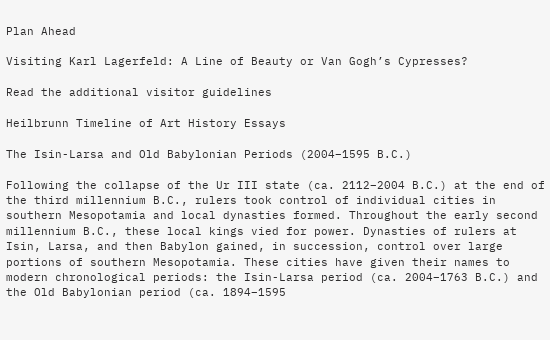Plan Ahead

Visiting Karl Lagerfeld: A Line of Beauty or Van Gogh’s Cypresses?

Read the additional visitor guidelines

Heilbrunn Timeline of Art History Essays

The Isin-Larsa and Old Babylonian Periods (2004–1595 B.C.)

Following the collapse of the Ur III state (ca. 2112–2004 B.C.) at the end of the third millennium B.C., rulers took control of individual cities in southern Mesopotamia and local dynasties formed. Throughout the early second millennium B.C., these local kings vied for power. Dynasties of rulers at Isin, Larsa, and then Babylon gained, in succession, control over large portions of southern Mesopotamia. These cities have given their names to modern chronological periods: the Isin-Larsa period (ca. 2004–1763 B.C.) and the Old Babylonian period (ca. 1894–1595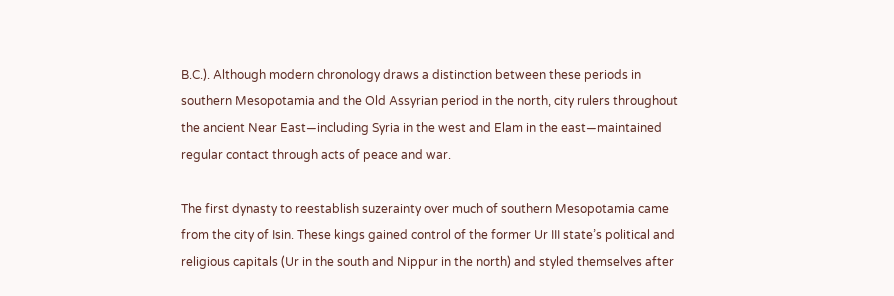B.C.). Although modern chronology draws a distinction between these periods in southern Mesopotamia and the Old Assyrian period in the north, city rulers throughout the ancient Near East—including Syria in the west and Elam in the east—maintained regular contact through acts of peace and war.

The first dynasty to reestablish suzerainty over much of southern Mesopotamia came from the city of Isin. These kings gained control of the former Ur III state’s political and religious capitals (Ur in the south and Nippur in the north) and styled themselves after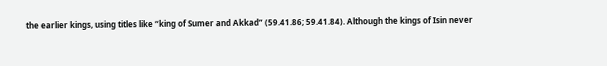the earlier kings, using titles like “king of Sumer and Akkad” (59.41.86; 59.41.84). Although the kings of Isin never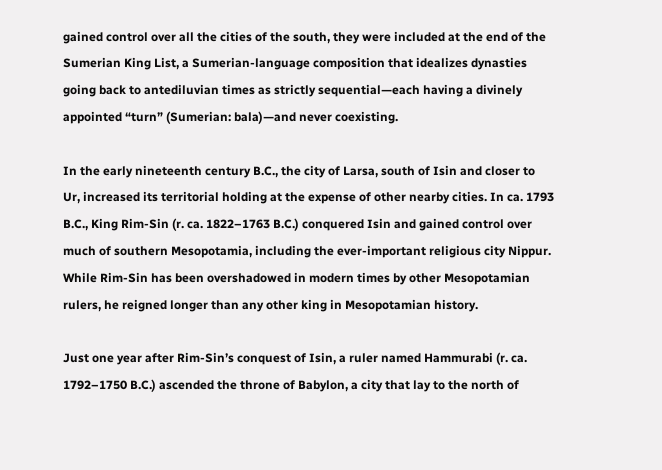gained control over all the cities of the south, they were included at the end of the Sumerian King List, a Sumerian-language composition that idealizes dynasties going back to antediluvian times as strictly sequential—each having a divinely appointed “turn” (Sumerian: bala)—and never coexisting.

In the early nineteenth century B.C., the city of Larsa, south of Isin and closer to Ur, increased its territorial holding at the expense of other nearby cities. In ca. 1793 B.C., King Rim-Sin (r. ca. 1822–1763 B.C.) conquered Isin and gained control over much of southern Mesopotamia, including the ever-important religious city Nippur. While Rim-Sin has been overshadowed in modern times by other Mesopotamian rulers, he reigned longer than any other king in Mesopotamian history.

Just one year after Rim-Sin’s conquest of Isin, a ruler named Hammurabi (r. ca. 1792–1750 B.C.) ascended the throne of Babylon, a city that lay to the north of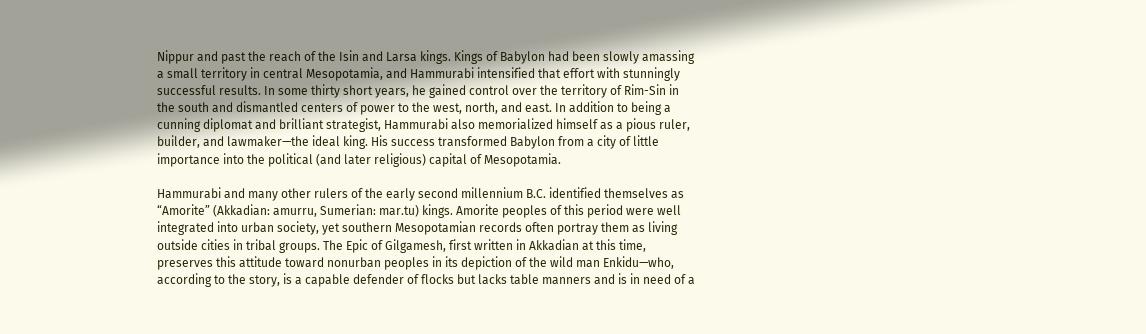Nippur and past the reach of the Isin and Larsa kings. Kings of Babylon had been slowly amassing a small territory in central Mesopotamia, and Hammurabi intensified that effort with stunningly successful results. In some thirty short years, he gained control over the territory of Rim-Sin in the south and dismantled centers of power to the west, north, and east. In addition to being a cunning diplomat and brilliant strategist, Hammurabi also memorialized himself as a pious ruler, builder, and lawmaker—the ideal king. His success transformed Babylon from a city of little importance into the political (and later religious) capital of Mesopotamia.

Hammurabi and many other rulers of the early second millennium B.C. identified themselves as “Amorite” (Akkadian: amurru, Sumerian: mar.tu) kings. Amorite peoples of this period were well integrated into urban society, yet southern Mesopotamian records often portray them as living outside cities in tribal groups. The Epic of Gilgamesh, first written in Akkadian at this time, preserves this attitude toward nonurban peoples in its depiction of the wild man Enkidu—who, according to the story, is a capable defender of flocks but lacks table manners and is in need of a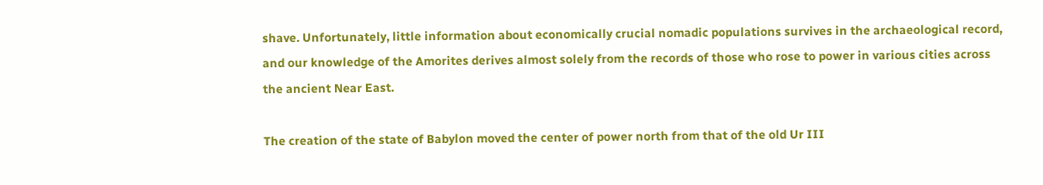shave. Unfortunately, little information about economically crucial nomadic populations survives in the archaeological record, and our knowledge of the Amorites derives almost solely from the records of those who rose to power in various cities across the ancient Near East.

The creation of the state of Babylon moved the center of power north from that of the old Ur III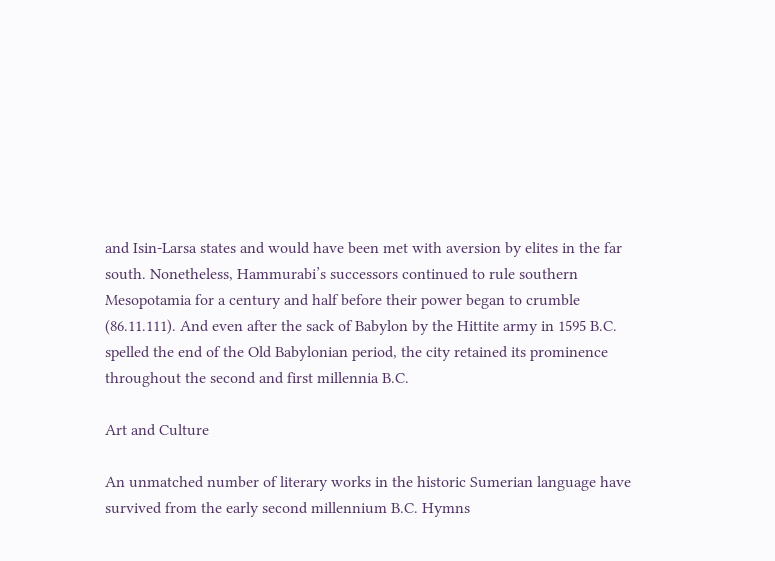and Isin-Larsa states and would have been met with aversion by elites in the far south. Nonetheless, Hammurabi’s successors continued to rule southern Mesopotamia for a century and half before their power began to crumble (86.11.111). And even after the sack of Babylon by the Hittite army in 1595 B.C. spelled the end of the Old Babylonian period, the city retained its prominence throughout the second and first millennia B.C.

Art and Culture

An unmatched number of literary works in the historic Sumerian language have survived from the early second millennium B.C. Hymns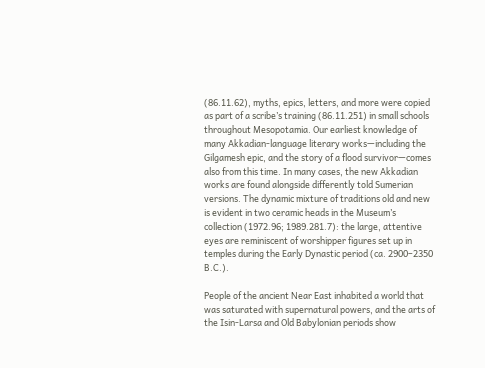(86.11.62), myths, epics, letters, and more were copied as part of a scribe’s training (86.11.251) in small schools throughout Mesopotamia. Our earliest knowledge of many Akkadian-language literary works—including the Gilgamesh epic, and the story of a flood survivor—comes also from this time. In many cases, the new Akkadian works are found alongside differently told Sumerian versions. The dynamic mixture of traditions old and new is evident in two ceramic heads in the Museum’s collection (1972.96; 1989.281.7): the large, attentive eyes are reminiscent of worshipper figures set up in temples during the Early Dynastic period (ca. 2900–2350 B.C.).

People of the ancient Near East inhabited a world that was saturated with supernatural powers, and the arts of the Isin-Larsa and Old Babylonian periods show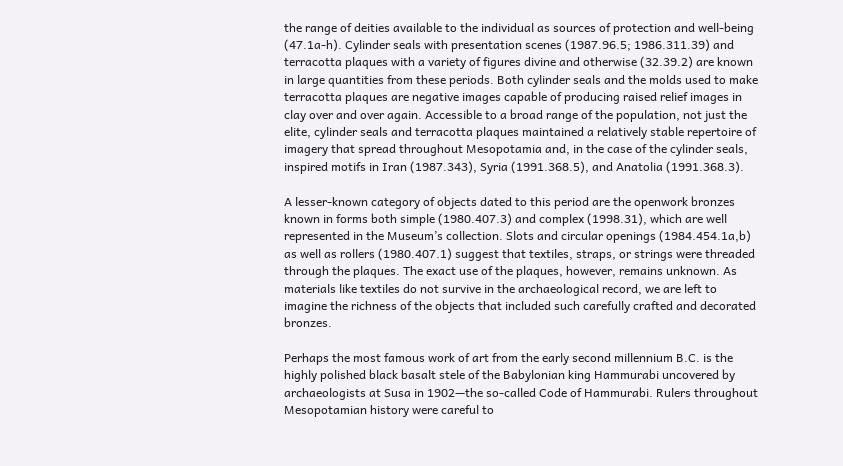the range of deities available to the individual as sources of protection and well-being (47.1a-h). Cylinder seals with presentation scenes (1987.96.5; 1986.311.39) and terracotta plaques with a variety of figures divine and otherwise (32.39.2) are known in large quantities from these periods. Both cylinder seals and the molds used to make terracotta plaques are negative images capable of producing raised relief images in clay over and over again. Accessible to a broad range of the population, not just the elite, cylinder seals and terracotta plaques maintained a relatively stable repertoire of imagery that spread throughout Mesopotamia and, in the case of the cylinder seals, inspired motifs in Iran (1987.343), Syria (1991.368.5), and Anatolia (1991.368.3).

A lesser-known category of objects dated to this period are the openwork bronzes known in forms both simple (1980.407.3) and complex (1998.31), which are well represented in the Museum’s collection. Slots and circular openings (1984.454.1a,b) as well as rollers (1980.407.1) suggest that textiles, straps, or strings were threaded through the plaques. The exact use of the plaques, however, remains unknown. As materials like textiles do not survive in the archaeological record, we are left to imagine the richness of the objects that included such carefully crafted and decorated bronzes.

Perhaps the most famous work of art from the early second millennium B.C. is the highly polished black basalt stele of the Babylonian king Hammurabi uncovered by archaeologists at Susa in 1902—the so-called Code of Hammurabi. Rulers throughout Mesopotamian history were careful to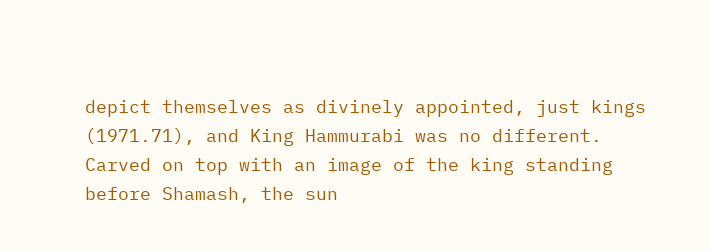depict themselves as divinely appointed, just kings (1971.71), and King Hammurabi was no different. Carved on top with an image of the king standing before Shamash, the sun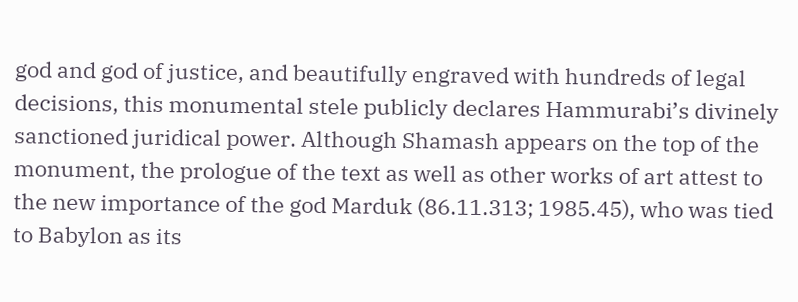god and god of justice, and beautifully engraved with hundreds of legal decisions, this monumental stele publicly declares Hammurabi’s divinely sanctioned juridical power. Although Shamash appears on the top of the monument, the prologue of the text as well as other works of art attest to the new importance of the god Marduk (86.11.313; 1985.45), who was tied to Babylon as its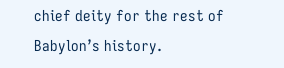chief deity for the rest of Babylon’s history.